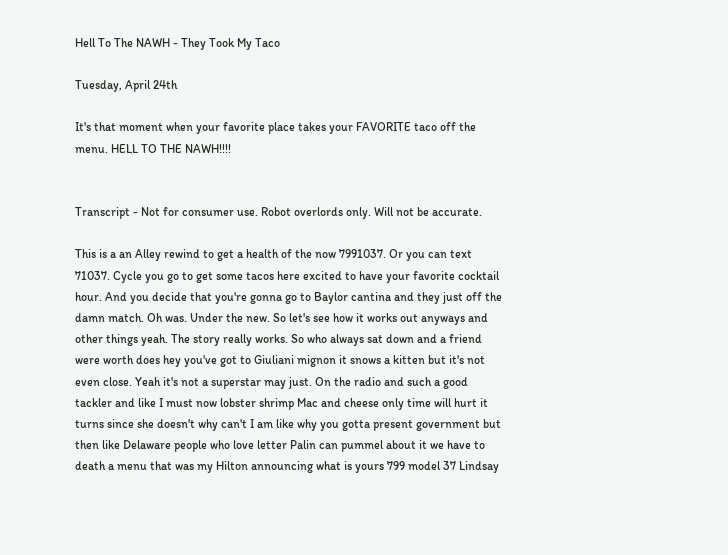Hell To The NAWH - They Took My Taco

Tuesday, April 24th

It's that moment when your favorite place takes your FAVORITE taco off the menu. HELL TO THE NAWH!!!!


Transcript - Not for consumer use. Robot overlords only. Will not be accurate.

This is a an Alley rewind to get a health of the now 7991037. Or you can text 71037. Cycle you go to get some tacos here excited to have your favorite cocktail hour. And you decide that you're gonna go to Baylor cantina and they just off the damn match. Oh was. Under the new. So let's see how it works out anyways and other things yeah. The story really works. So who always sat down and a friend were worth does hey you've got to Giuliani mignon it snows a kitten but it's not even close. Yeah it's not a superstar may just. On the radio and such a good tackler and like I must now lobster shrimp Mac and cheese only time will hurt it turns since she doesn't why can't I am like why you gotta present government but then like Delaware people who love letter Palin can pummel about it we have to death a menu that was my Hilton announcing what is yours 799 model 37 Lindsay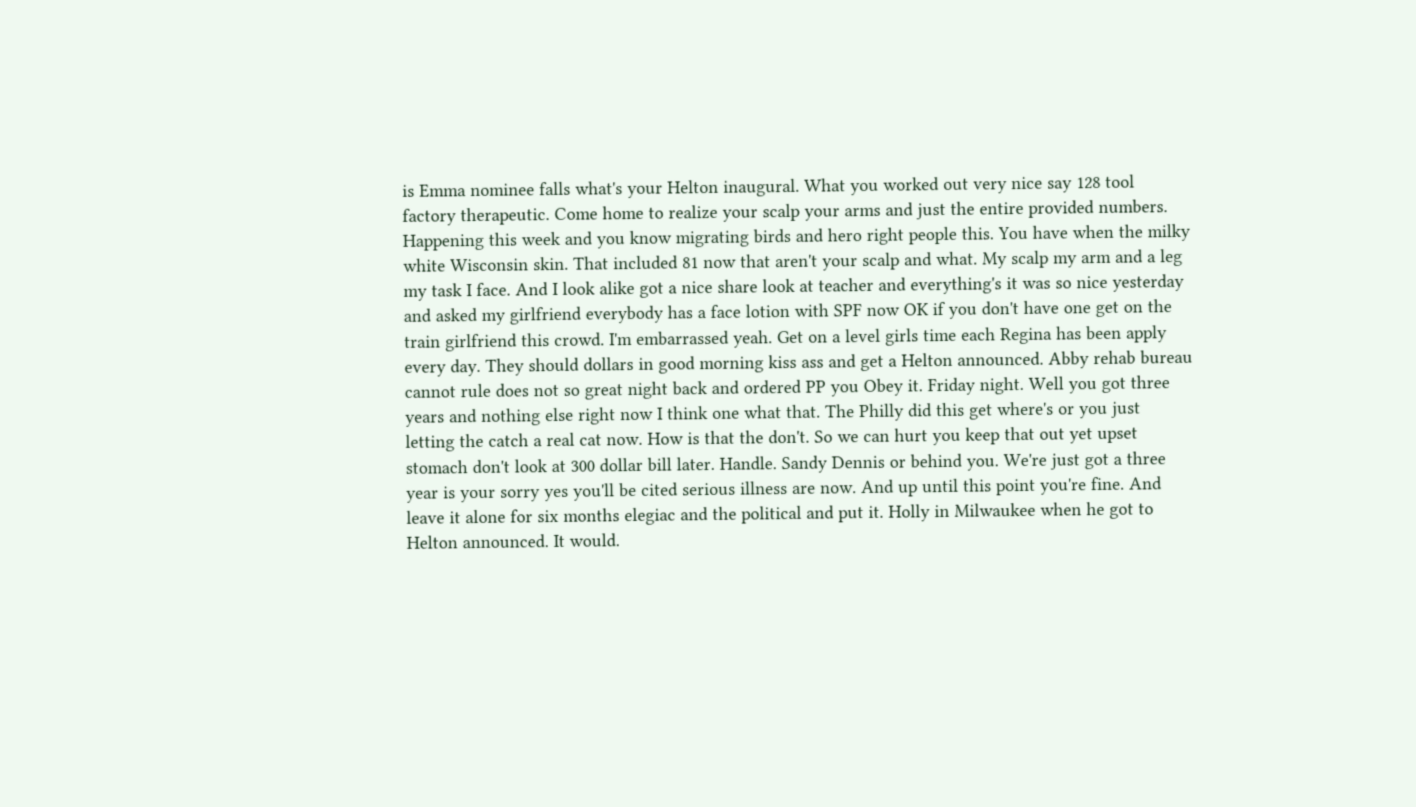is Emma nominee falls what's your Helton inaugural. What you worked out very nice say 128 tool factory therapeutic. Come home to realize your scalp your arms and just the entire provided numbers. Happening this week and you know migrating birds and hero right people this. You have when the milky white Wisconsin skin. That included 81 now that aren't your scalp and what. My scalp my arm and a leg my task I face. And I look alike got a nice share look at teacher and everything's it was so nice yesterday and asked my girlfriend everybody has a face lotion with SPF now OK if you don't have one get on the train girlfriend this crowd. I'm embarrassed yeah. Get on a level girls time each Regina has been apply every day. They should dollars in good morning kiss ass and get a Helton announced. Abby rehab bureau cannot rule does not so great night back and ordered PP you Obey it. Friday night. Well you got three years and nothing else right now I think one what that. The Philly did this get where's or you just letting the catch a real cat now. How is that the don't. So we can hurt you keep that out yet upset stomach don't look at 300 dollar bill later. Handle. Sandy Dennis or behind you. We're just got a three year is your sorry yes you'll be cited serious illness are now. And up until this point you're fine. And leave it alone for six months elegiac and the political and put it. Holly in Milwaukee when he got to Helton announced. It would.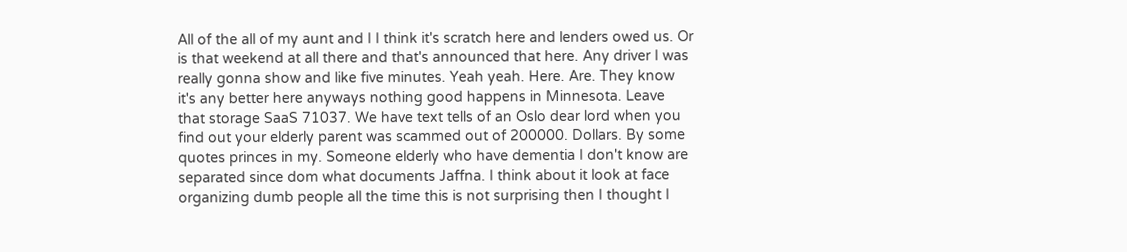All of the all of my aunt and I I think it's scratch here and lenders owed us. Or is that weekend at all there and that's announced that here. Any driver I was really gonna show and like five minutes. Yeah yeah. Here. Are. They know it's any better here anyways nothing good happens in Minnesota. Leave that storage SaaS 71037. We have text tells of an Oslo dear lord when you find out your elderly parent was scammed out of 200000. Dollars. By some quotes princes in my. Someone elderly who have dementia I don't know are separated since dom what documents Jaffna. I think about it look at face organizing dumb people all the time this is not surprising then I thought I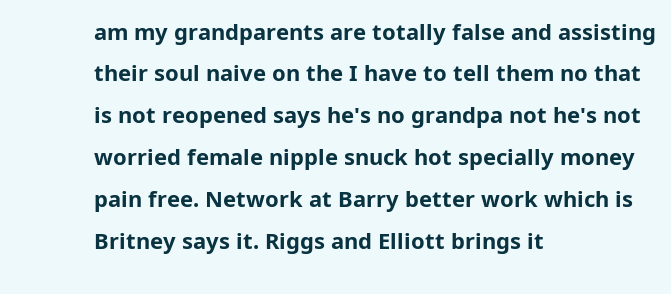am my grandparents are totally false and assisting their soul naive on the I have to tell them no that is not reopened says he's no grandpa not he's not worried female nipple snuck hot specially money pain free. Network at Barry better work which is Britney says it. Riggs and Elliott brings it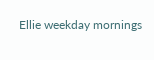Ellie weekday mornings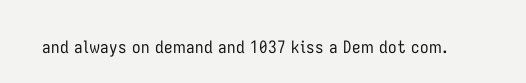and always on demand and 1037 kiss a Dem dot com.